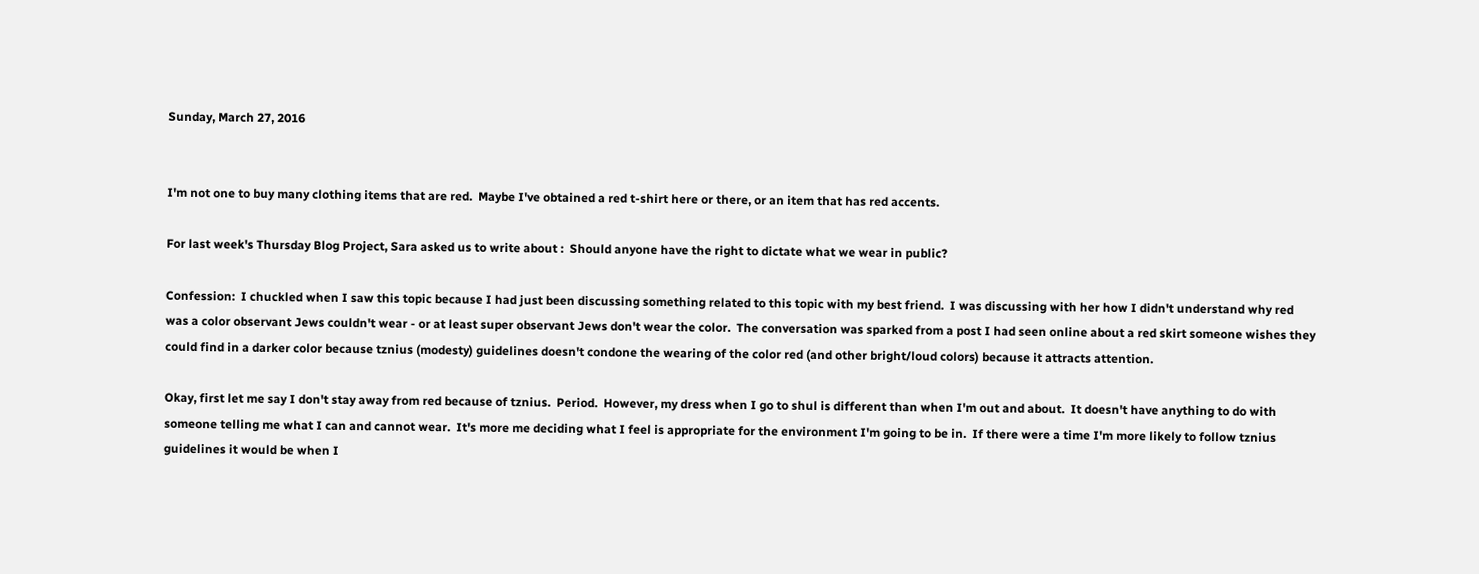Sunday, March 27, 2016


I'm not one to buy many clothing items that are red.  Maybe I've obtained a red t-shirt here or there, or an item that has red accents.

For last week's Thursday Blog Project, Sara asked us to write about :  Should anyone have the right to dictate what we wear in public?

Confession:  I chuckled when I saw this topic because I had just been discussing something related to this topic with my best friend.  I was discussing with her how I didn't understand why red was a color observant Jews couldn't wear - or at least super observant Jews don't wear the color.  The conversation was sparked from a post I had seen online about a red skirt someone wishes they could find in a darker color because tznius (modesty) guidelines doesn't condone the wearing of the color red (and other bright/loud colors) because it attracts attention.

Okay, first let me say I don't stay away from red because of tznius.  Period.  However, my dress when I go to shul is different than when I'm out and about.  It doesn't have anything to do with someone telling me what I can and cannot wear.  It's more me deciding what I feel is appropriate for the environment I'm going to be in.  If there were a time I'm more likely to follow tznius guidelines it would be when I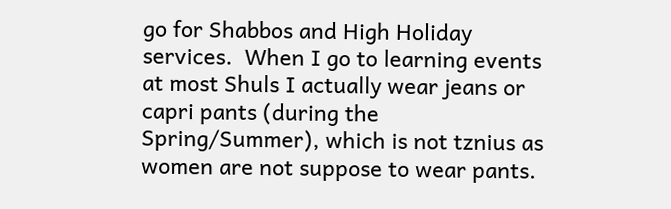go for Shabbos and High Holiday services.  When I go to learning events at most Shuls I actually wear jeans or capri pants (during the Spring/Summer), which is not tznius as women are not suppose to wear pants.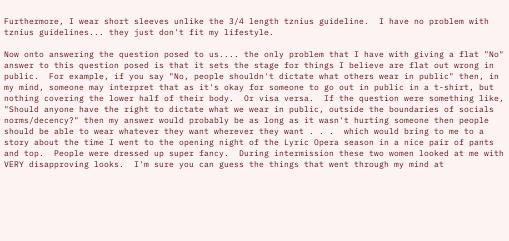Furthermore, I wear short sleeves unlike the 3/4 length tznius guideline.  I have no problem with tznius guidelines... they just don't fit my lifestyle.

Now onto answering the question posed to us.... the only problem that I have with giving a flat "No" answer to this question posed is that it sets the stage for things I believe are flat out wrong in public.  For example, if you say "No, people shouldn't dictate what others wear in public" then, in my mind, someone may interpret that as it's okay for someone to go out in public in a t-shirt, but nothing covering the lower half of their body.  Or visa versa.  If the question were something like, "Should anyone have the right to dictate what we wear in public, outside the boundaries of socials norms/decency?" then my answer would probably be as long as it wasn't hurting someone then people should be able to wear whatever they want wherever they want . . .  which would bring to me to a story about the time I went to the opening night of the Lyric Opera season in a nice pair of pants and top.  People were dressed up super fancy.  During intermission these two women looked at me with VERY disapproving looks.  I'm sure you can guess the things that went through my mind at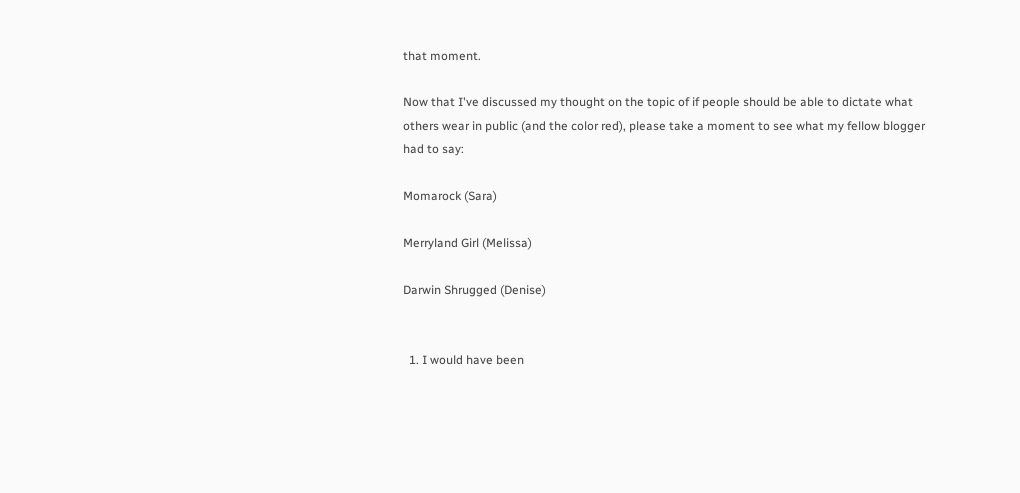that moment.

Now that I've discussed my thought on the topic of if people should be able to dictate what others wear in public (and the color red), please take a moment to see what my fellow blogger had to say:

Momarock (Sara)

Merryland Girl (Melissa)

Darwin Shrugged (Denise)


  1. I would have been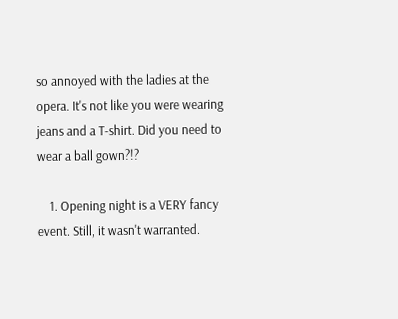so annoyed with the ladies at the opera. It's not like you were wearing jeans and a T-shirt. Did you need to wear a ball gown?!?

    1. Opening night is a VERY fancy event. Still, it wasn't warranted.